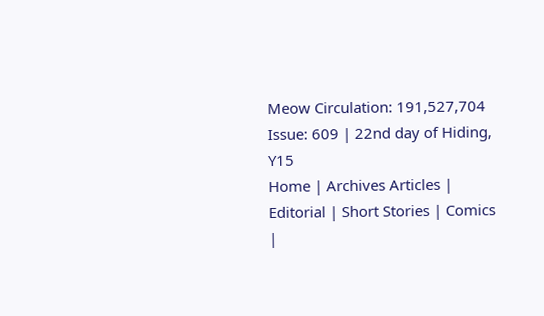Meow Circulation: 191,527,704 Issue: 609 | 22nd day of Hiding, Y15
Home | Archives Articles | Editorial | Short Stories | Comics |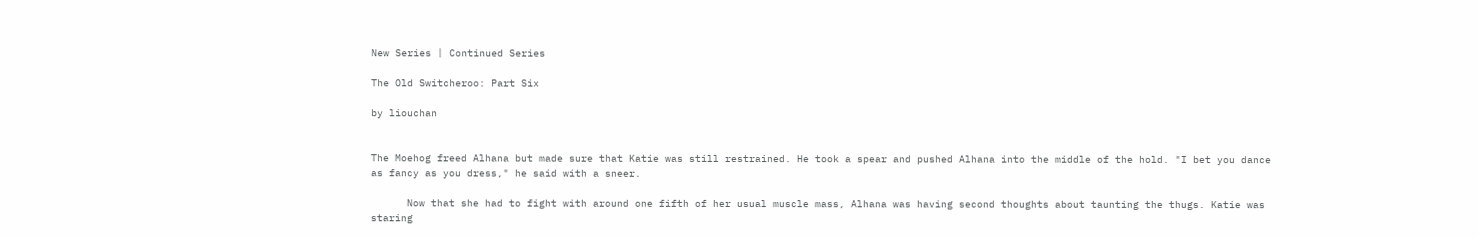New Series | Continued Series

The Old Switcheroo: Part Six

by liouchan


The Moehog freed Alhana but made sure that Katie was still restrained. He took a spear and pushed Alhana into the middle of the hold. "I bet you dance as fancy as you dress," he said with a sneer.

      Now that she had to fight with around one fifth of her usual muscle mass, Alhana was having second thoughts about taunting the thugs. Katie was staring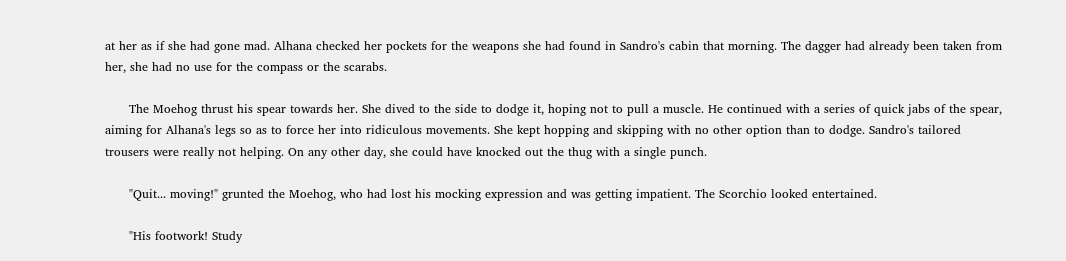at her as if she had gone mad. Alhana checked her pockets for the weapons she had found in Sandro's cabin that morning. The dagger had already been taken from her, she had no use for the compass or the scarabs.

      The Moehog thrust his spear towards her. She dived to the side to dodge it, hoping not to pull a muscle. He continued with a series of quick jabs of the spear, aiming for Alhana's legs so as to force her into ridiculous movements. She kept hopping and skipping with no other option than to dodge. Sandro's tailored trousers were really not helping. On any other day, she could have knocked out the thug with a single punch.

      "Quit... moving!" grunted the Moehog, who had lost his mocking expression and was getting impatient. The Scorchio looked entertained.

      "His footwork! Study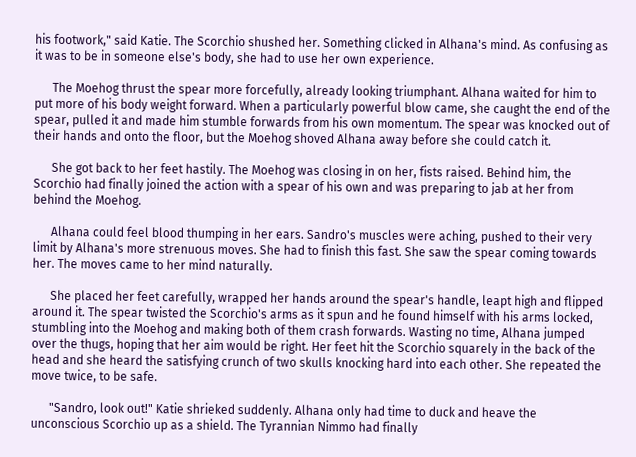his footwork," said Katie. The Scorchio shushed her. Something clicked in Alhana's mind. As confusing as it was to be in someone else's body, she had to use her own experience.

      The Moehog thrust the spear more forcefully, already looking triumphant. Alhana waited for him to put more of his body weight forward. When a particularly powerful blow came, she caught the end of the spear, pulled it and made him stumble forwards from his own momentum. The spear was knocked out of their hands and onto the floor, but the Moehog shoved Alhana away before she could catch it.

      She got back to her feet hastily. The Moehog was closing in on her, fists raised. Behind him, the Scorchio had finally joined the action with a spear of his own and was preparing to jab at her from behind the Moehog.

      Alhana could feel blood thumping in her ears. Sandro's muscles were aching, pushed to their very limit by Alhana's more strenuous moves. She had to finish this fast. She saw the spear coming towards her. The moves came to her mind naturally.

      She placed her feet carefully, wrapped her hands around the spear's handle, leapt high and flipped around it. The spear twisted the Scorchio's arms as it spun and he found himself with his arms locked, stumbling into the Moehog and making both of them crash forwards. Wasting no time, Alhana jumped over the thugs, hoping that her aim would be right. Her feet hit the Scorchio squarely in the back of the head and she heard the satisfying crunch of two skulls knocking hard into each other. She repeated the move twice, to be safe.

      "Sandro, look out!" Katie shrieked suddenly. Alhana only had time to duck and heave the unconscious Scorchio up as a shield. The Tyrannian Nimmo had finally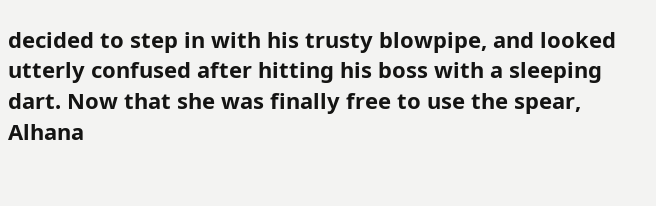decided to step in with his trusty blowpipe, and looked utterly confused after hitting his boss with a sleeping dart. Now that she was finally free to use the spear, Alhana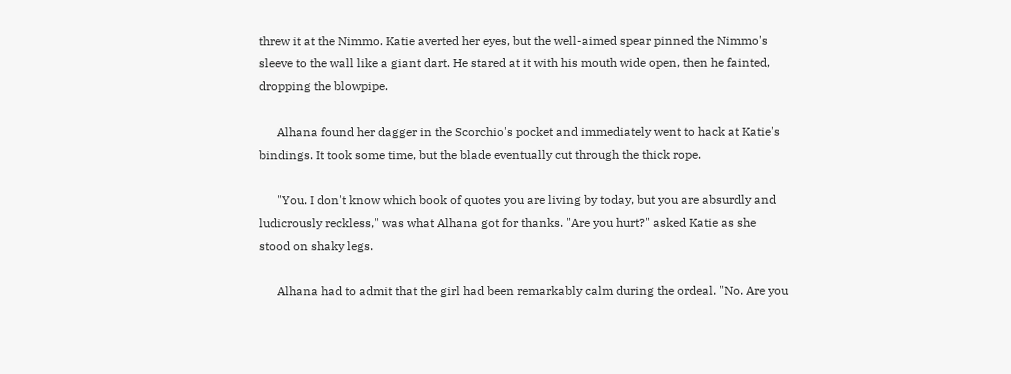threw it at the Nimmo. Katie averted her eyes, but the well-aimed spear pinned the Nimmo's sleeve to the wall like a giant dart. He stared at it with his mouth wide open, then he fainted, dropping the blowpipe.

      Alhana found her dagger in the Scorchio's pocket and immediately went to hack at Katie's bindings. It took some time, but the blade eventually cut through the thick rope.

      "You. I don't know which book of quotes you are living by today, but you are absurdly and ludicrously reckless," was what Alhana got for thanks. "Are you hurt?" asked Katie as she stood on shaky legs.

      Alhana had to admit that the girl had been remarkably calm during the ordeal. "No. Are you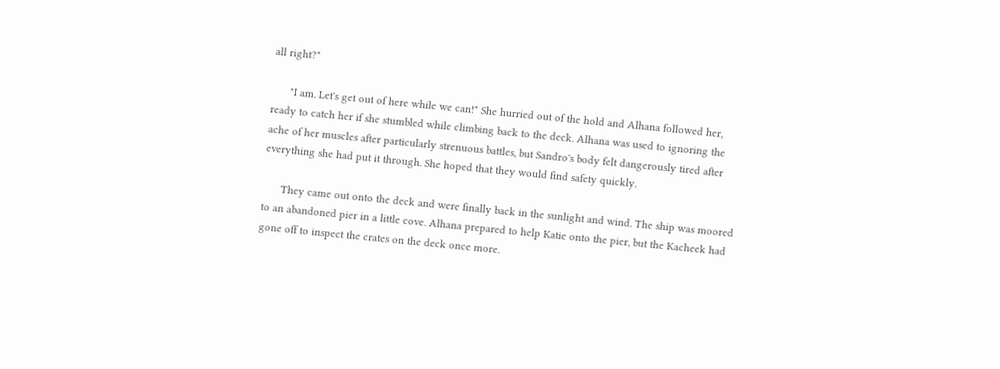all right?"

      "I am. Let's get out of here while we can!" She hurried out of the hold and Alhana followed her, ready to catch her if she stumbled while climbing back to the deck. Alhana was used to ignoring the ache of her muscles after particularly strenuous battles, but Sandro's body felt dangerously tired after everything she had put it through. She hoped that they would find safety quickly.

      They came out onto the deck and were finally back in the sunlight and wind. The ship was moored to an abandoned pier in a little cove. Alhana prepared to help Katie onto the pier, but the Kacheek had gone off to inspect the crates on the deck once more.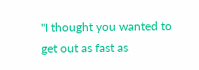"I thought you wanted to get out as fast as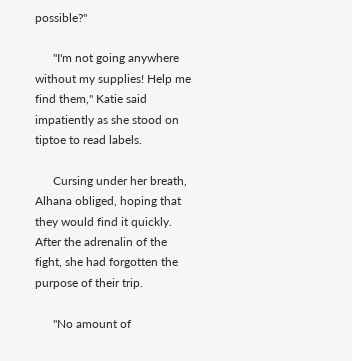possible?"

      "I'm not going anywhere without my supplies! Help me find them," Katie said impatiently as she stood on tiptoe to read labels.

      Cursing under her breath, Alhana obliged, hoping that they would find it quickly. After the adrenalin of the fight, she had forgotten the purpose of their trip.

      "No amount of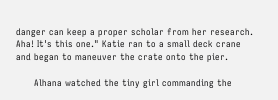danger can keep a proper scholar from her research. Aha! It's this one." Katie ran to a small deck crane and began to maneuver the crate onto the pier.

      Alhana watched the tiny girl commanding the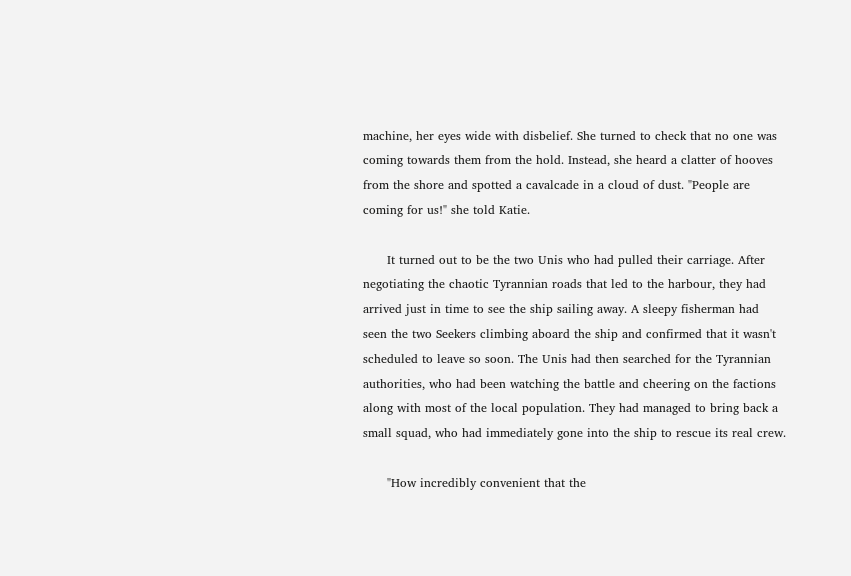machine, her eyes wide with disbelief. She turned to check that no one was coming towards them from the hold. Instead, she heard a clatter of hooves from the shore and spotted a cavalcade in a cloud of dust. "People are coming for us!" she told Katie.

      It turned out to be the two Unis who had pulled their carriage. After negotiating the chaotic Tyrannian roads that led to the harbour, they had arrived just in time to see the ship sailing away. A sleepy fisherman had seen the two Seekers climbing aboard the ship and confirmed that it wasn't scheduled to leave so soon. The Unis had then searched for the Tyrannian authorities, who had been watching the battle and cheering on the factions along with most of the local population. They had managed to bring back a small squad, who had immediately gone into the ship to rescue its real crew.

      "How incredibly convenient that the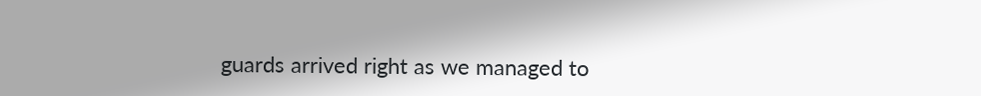guards arrived right as we managed to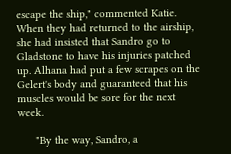escape the ship," commented Katie. When they had returned to the airship, she had insisted that Sandro go to Gladstone to have his injuries patched up. Alhana had put a few scrapes on the Gelert's body and guaranteed that his muscles would be sore for the next week.

      "By the way, Sandro, a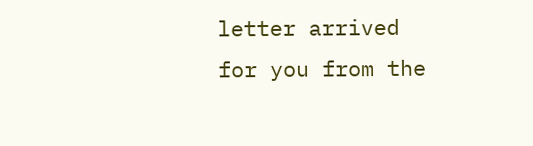letter arrived for you from the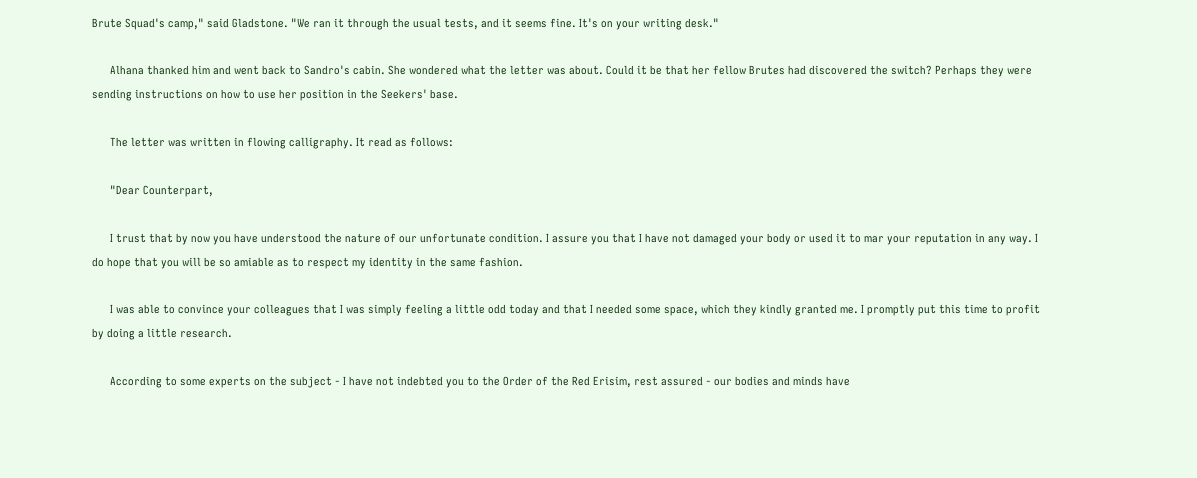Brute Squad's camp," said Gladstone. "We ran it through the usual tests, and it seems fine. It's on your writing desk."

      Alhana thanked him and went back to Sandro's cabin. She wondered what the letter was about. Could it be that her fellow Brutes had discovered the switch? Perhaps they were sending instructions on how to use her position in the Seekers' base.

      The letter was written in flowing calligraphy. It read as follows:

      "Dear Counterpart,

      I trust that by now you have understood the nature of our unfortunate condition. I assure you that I have not damaged your body or used it to mar your reputation in any way. I do hope that you will be so amiable as to respect my identity in the same fashion.

      I was able to convince your colleagues that I was simply feeling a little odd today and that I needed some space, which they kindly granted me. I promptly put this time to profit by doing a little research.

      According to some experts on the subject - I have not indebted you to the Order of the Red Erisim, rest assured - our bodies and minds have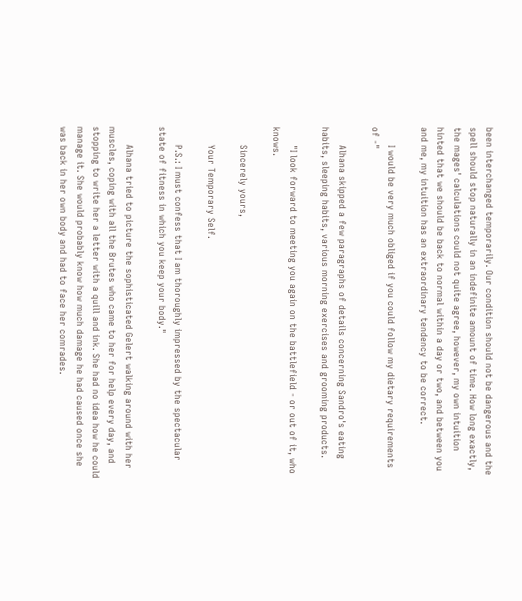been interchanged temporarily. Our condition should not be dangerous and the spell should stop naturally in an indefinite amount of time. How long exactly, the mages' calculations could not quite agree, however, my own intuition hinted that we should be back to normal within a day or two, and between you and me, my intuition has an extraordinary tendency to be correct.

      I would be very much obliged if you could follow my dietary requirements of -"

      Alhana skipped a few paragraphs of details concerning Sandro's eating habits, sleeping habits, various morning exercises and grooming products.

      "I look forward to meeting you again on the battlefield - or out of it, who knows.

      Sincerely yours,

      Your Temporary Self.

      P.S.: I must confess that I am thoroughly impressed by the spectacular state of fitness in which you keep your body."

      Alhana tried to picture the sophisticated Gelert walking around with her muscles, coping with all the Brutes who came to her for help every day, and stopping to write her a letter with a quill and ink. She had no idea how he could manage it. She would probably know how much damage he had caused once she was back in her own body and had to face her comrades.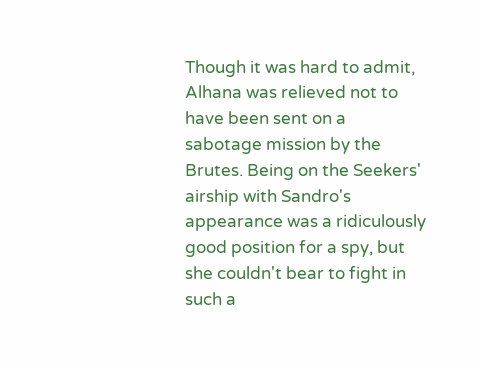Though it was hard to admit, Alhana was relieved not to have been sent on a sabotage mission by the Brutes. Being on the Seekers' airship with Sandro's appearance was a ridiculously good position for a spy, but she couldn't bear to fight in such a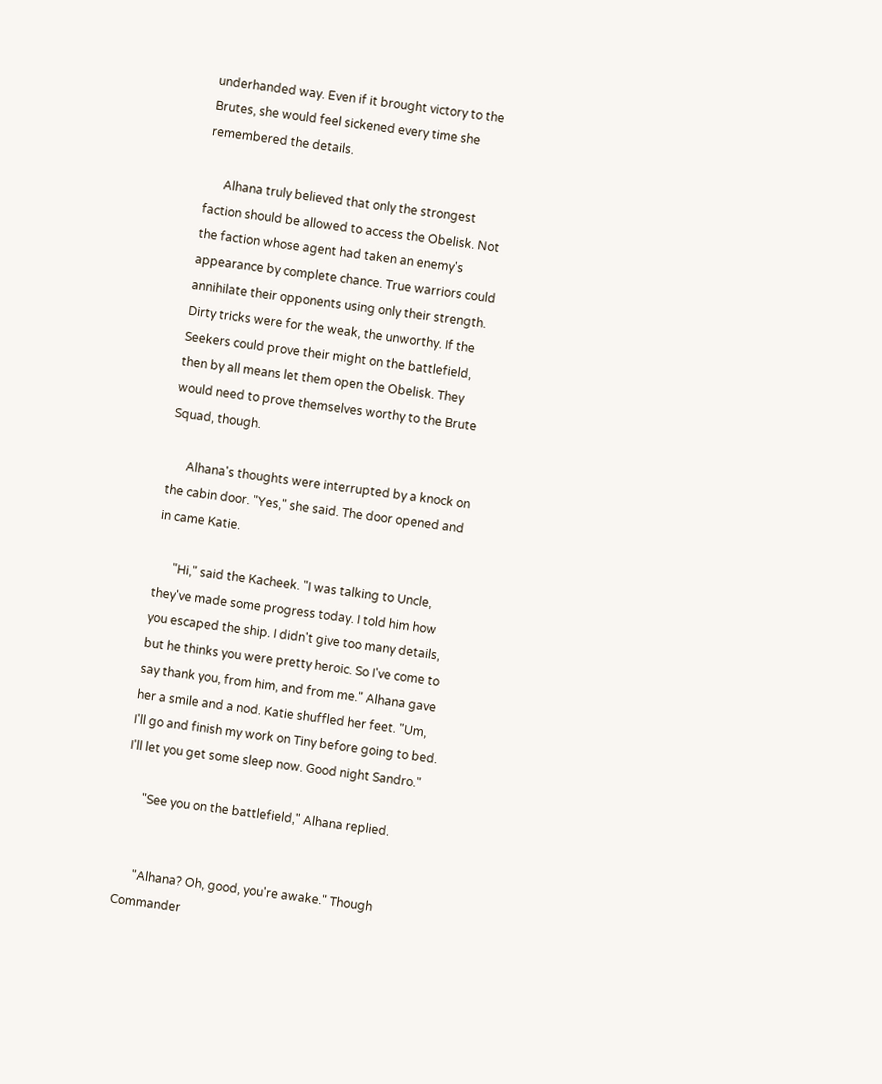underhanded way. Even if it brought victory to the Brutes, she would feel sickened every time she remembered the details.

      Alhana truly believed that only the strongest faction should be allowed to access the Obelisk. Not the faction whose agent had taken an enemy's appearance by complete chance. True warriors could annihilate their opponents using only their strength. Dirty tricks were for the weak, the unworthy. If the Seekers could prove their might on the battlefield, then by all means let them open the Obelisk. They would need to prove themselves worthy to the Brute Squad, though.

      Alhana's thoughts were interrupted by a knock on the cabin door. "Yes," she said. The door opened and in came Katie.

      "Hi," said the Kacheek. "I was talking to Uncle, they've made some progress today. I told him how you escaped the ship. I didn't give too many details, but he thinks you were pretty heroic. So I've come to say thank you, from him, and from me." Alhana gave her a smile and a nod. Katie shuffled her feet. "Um, I'll go and finish my work on Tiny before going to bed. I'll let you get some sleep now. Good night Sandro."

      "See you on the battlefield," Alhana replied.


      "Alhana? Oh, good, you're awake." Though Commander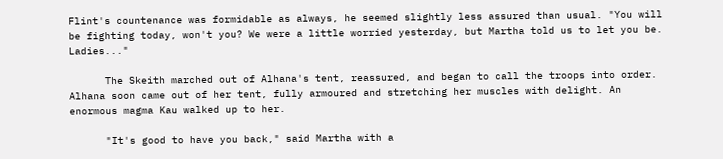Flint's countenance was formidable as always, he seemed slightly less assured than usual. "You will be fighting today, won't you? We were a little worried yesterday, but Martha told us to let you be. Ladies..."

      The Skeith marched out of Alhana's tent, reassured, and began to call the troops into order. Alhana soon came out of her tent, fully armoured and stretching her muscles with delight. An enormous magma Kau walked up to her.

      "It's good to have you back," said Martha with a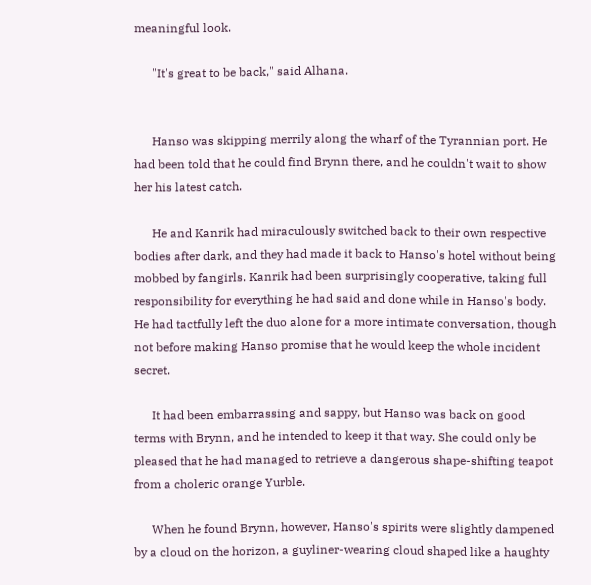meaningful look.

      "It's great to be back," said Alhana.


      Hanso was skipping merrily along the wharf of the Tyrannian port. He had been told that he could find Brynn there, and he couldn't wait to show her his latest catch.

      He and Kanrik had miraculously switched back to their own respective bodies after dark, and they had made it back to Hanso's hotel without being mobbed by fangirls. Kanrik had been surprisingly cooperative, taking full responsibility for everything he had said and done while in Hanso's body. He had tactfully left the duo alone for a more intimate conversation, though not before making Hanso promise that he would keep the whole incident secret.

      It had been embarrassing and sappy, but Hanso was back on good terms with Brynn, and he intended to keep it that way. She could only be pleased that he had managed to retrieve a dangerous shape-shifting teapot from a choleric orange Yurble.

      When he found Brynn, however, Hanso's spirits were slightly dampened by a cloud on the horizon, a guyliner-wearing cloud shaped like a haughty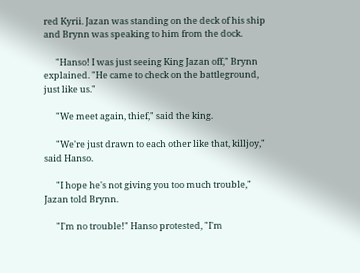red Kyrii. Jazan was standing on the deck of his ship and Brynn was speaking to him from the dock.

      "Hanso! I was just seeing King Jazan off," Brynn explained. "He came to check on the battleground, just like us."

      "We meet again, thief," said the king.

      "We're just drawn to each other like that, killjoy," said Hanso.

      "I hope he's not giving you too much trouble," Jazan told Brynn.

      "I'm no trouble!" Hanso protested, "I'm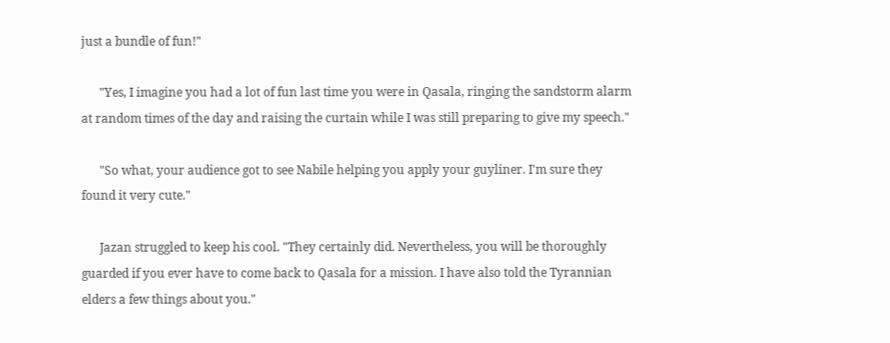just a bundle of fun!"

      "Yes, I imagine you had a lot of fun last time you were in Qasala, ringing the sandstorm alarm at random times of the day and raising the curtain while I was still preparing to give my speech."

      "So what, your audience got to see Nabile helping you apply your guyliner. I'm sure they found it very cute."

      Jazan struggled to keep his cool. "They certainly did. Nevertheless, you will be thoroughly guarded if you ever have to come back to Qasala for a mission. I have also told the Tyrannian elders a few things about you."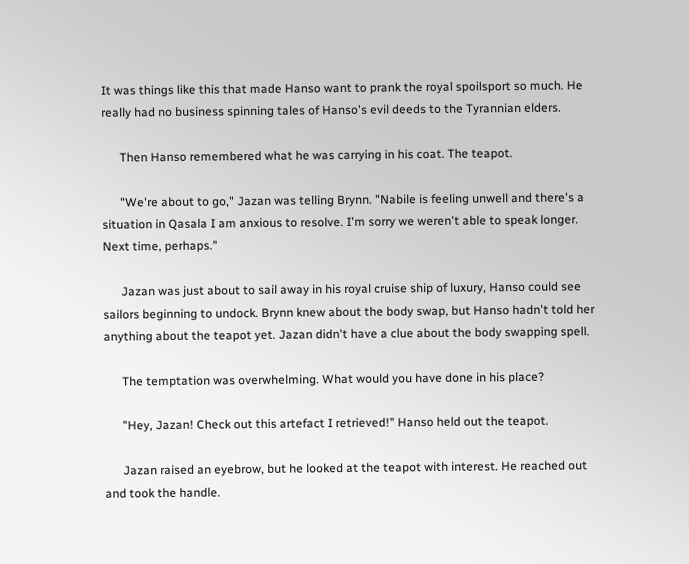It was things like this that made Hanso want to prank the royal spoilsport so much. He really had no business spinning tales of Hanso's evil deeds to the Tyrannian elders.

      Then Hanso remembered what he was carrying in his coat. The teapot.

      "We're about to go," Jazan was telling Brynn. "Nabile is feeling unwell and there's a situation in Qasala I am anxious to resolve. I'm sorry we weren't able to speak longer. Next time, perhaps."

      Jazan was just about to sail away in his royal cruise ship of luxury, Hanso could see sailors beginning to undock. Brynn knew about the body swap, but Hanso hadn't told her anything about the teapot yet. Jazan didn't have a clue about the body swapping spell.

      The temptation was overwhelming. What would you have done in his place?

      "Hey, Jazan! Check out this artefact I retrieved!" Hanso held out the teapot.

      Jazan raised an eyebrow, but he looked at the teapot with interest. He reached out and took the handle.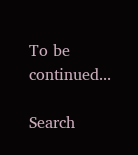To be continued...

Search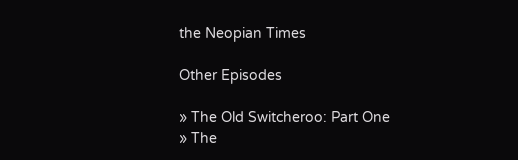the Neopian Times

Other Episodes

» The Old Switcheroo: Part One
» The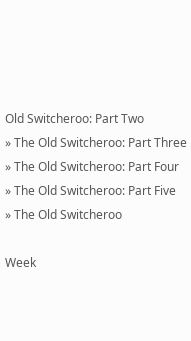Old Switcheroo: Part Two
» The Old Switcheroo: Part Three
» The Old Switcheroo: Part Four
» The Old Switcheroo: Part Five
» The Old Switcheroo

Week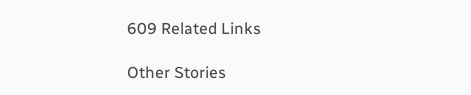609 Related Links

Other Stories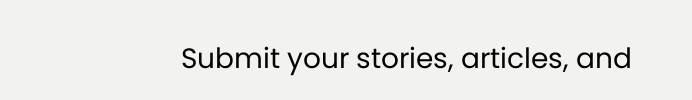Submit your stories, articles, and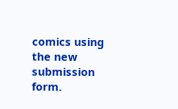comics using the new submission form.